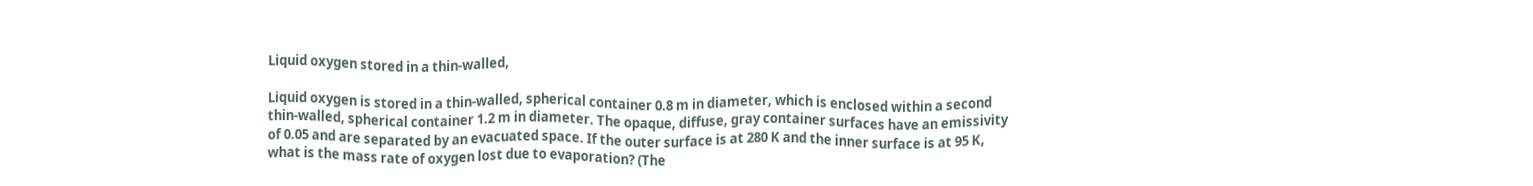Liquid oxygen stored in a thin-walled,

Liquid oxygen is stored in a thin-walled, spherical container 0.8 m in diameter, which is enclosed within a second thin-walled, spherical container 1.2 m in diameter. The opaque, diffuse, gray container surfaces have an emissivity of 0.05 and are separated by an evacuated space. If the outer surface is at 280 K and the inner surface is at 95 K, what is the mass rate of oxygen lost due to evaporation? (The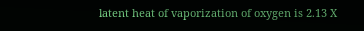latent heat of vaporization of oxygen is 2.13 X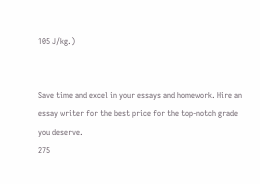105 J/kg.)


Save time and excel in your essays and homework. Hire an essay writer for the best price for the top-notch grade you deserve.
275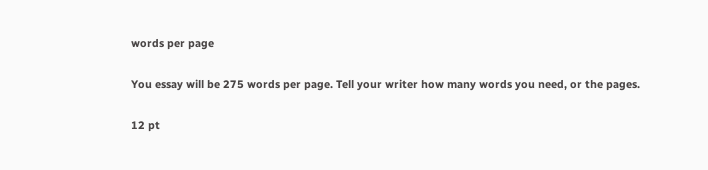words per page

You essay will be 275 words per page. Tell your writer how many words you need, or the pages.

12 pt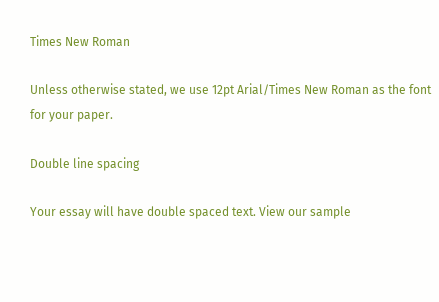Times New Roman

Unless otherwise stated, we use 12pt Arial/Times New Roman as the font for your paper.

Double line spacing

Your essay will have double spaced text. View our sample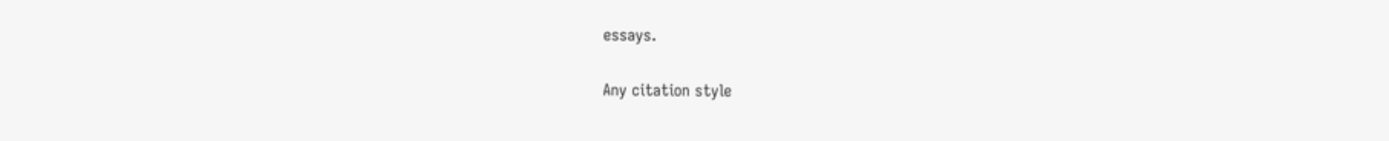essays.

Any citation style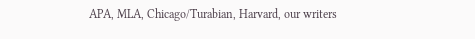APA, MLA, Chicago/Turabian, Harvard, our writers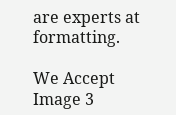are experts at formatting.

We Accept
Image 3